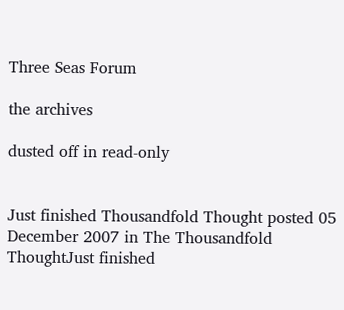Three Seas Forum

the archives

dusted off in read-only


Just finished Thousandfold Thought posted 05 December 2007 in The Thousandfold ThoughtJust finished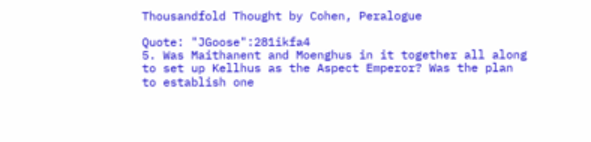Thousandfold Thought by Cohen, Peralogue

Quote: "JGoose":281ikfa4
5. Was Maithanent and Moenghus in it together all along to set up Kellhus as the Aspect Emperor? Was the plan to establish one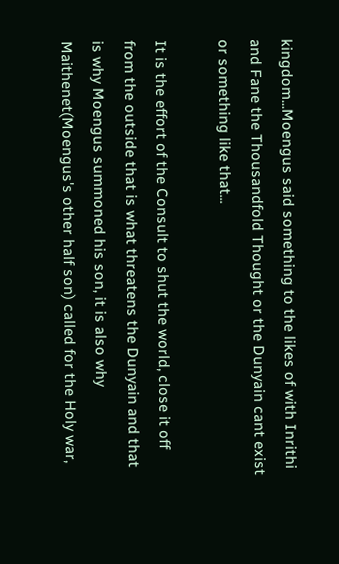kingdom...Moengus said something to the likes of with Inrithi and Fane the Thousandfold Thought or the Dunyain cant exist or something like that...

It is the effort of the Consult to shut the world, close it off from the outside that is what threatens the Dunyain and that is why Moengus summoned his son, it is also why Maithenet(Moengus's other half son) called for the Holy war,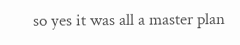so yes it was all a master plan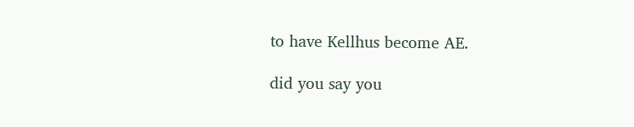to have Kellhus become AE.

did you say you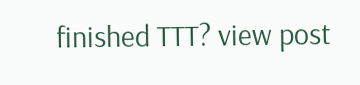finished TTT? view post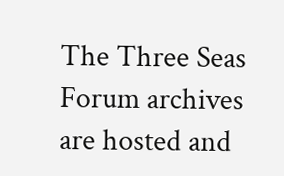The Three Seas Forum archives are hosted and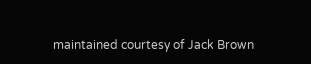maintained courtesy of Jack Brown